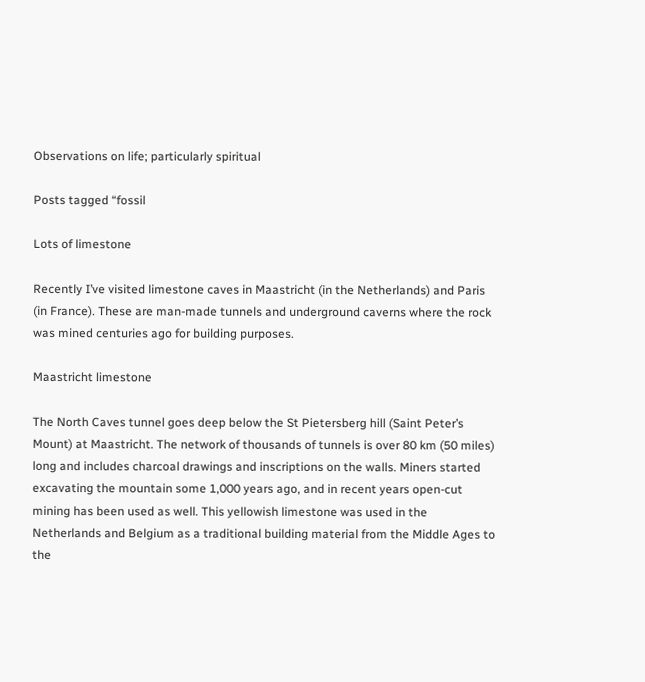Observations on life; particularly spiritual

Posts tagged “fossil

Lots of limestone

Recently I’ve visited limestone caves in Maastricht (in the Netherlands) and Paris (in France). These are man-made tunnels and underground caverns where the rock was mined centuries ago for building purposes.

Maastricht limestone

The North Caves tunnel goes deep below the St Pietersberg hill (Saint Peter’s Mount) at Maastricht. The network of thousands of tunnels is over 80 km (50 miles) long and includes charcoal drawings and inscriptions on the walls. Miners started excavating the mountain some 1,000 years ago, and in recent years open-cut mining has been used as well. This yellowish limestone was used in the Netherlands and Belgium as a traditional building material from the Middle Ages to the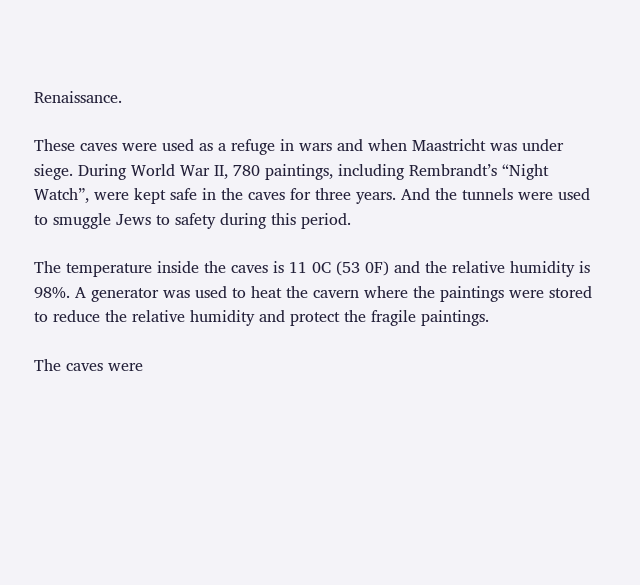Renaissance.

These caves were used as a refuge in wars and when Maastricht was under siege. During World War II, 780 paintings, including Rembrandt’s “Night Watch”, were kept safe in the caves for three years. And the tunnels were used to smuggle Jews to safety during this period.

The temperature inside the caves is 11 0C (53 0F) and the relative humidity is 98%. A generator was used to heat the cavern where the paintings were stored to reduce the relative humidity and protect the fragile paintings.

The caves were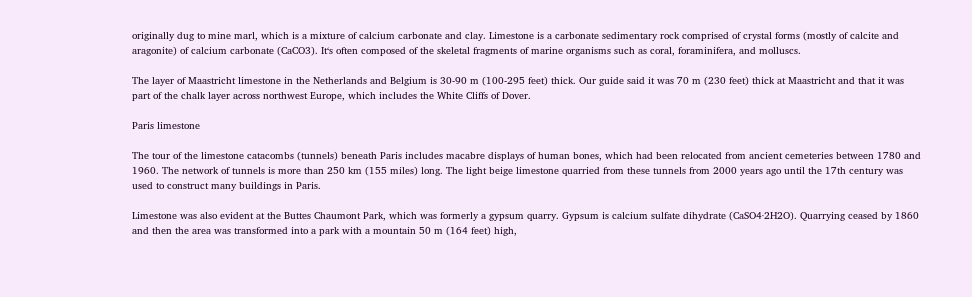originally dug to mine marl, which is a mixture of calcium carbonate and clay. Limestone is a carbonate sedimentary rock comprised of crystal forms (mostly of calcite and aragonite) of calcium carbonate (CaCO3). It‘s often composed of the skeletal fragments of marine organisms such as coral, foraminifera, and molluscs.

The layer of Maastricht limestone in the Netherlands and Belgium is 30-90 m (100-295 feet) thick. Our guide said it was 70 m (230 feet) thick at Maastricht and that it was part of the chalk layer across northwest Europe, which includes the White Cliffs of Dover.

Paris limestone

The tour of the limestone catacombs (tunnels) beneath Paris includes macabre displays of human bones, which had been relocated from ancient cemeteries between 1780 and 1960. The network of tunnels is more than 250 km (155 miles) long. The light beige limestone quarried from these tunnels from 2000 years ago until the 17th century was used to construct many buildings in Paris.

Limestone was also evident at the Buttes Chaumont Park, which was formerly a gypsum quarry. Gypsum is calcium sulfate dihydrate (CaSO4·2H2O). Quarrying ceased by 1860 and then the area was transformed into a park with a mountain 50 m (164 feet) high,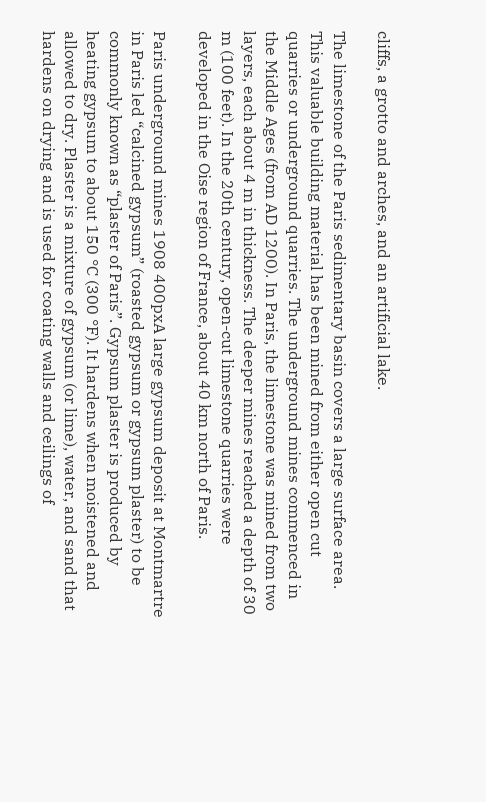cliffs, a grotto and arches, and an artificial lake.

The limestone of the Paris sedimentary basin covers a large surface area. This valuable building material has been mined from either open cut quarries or underground quarries. The underground mines commenced in the Middle Ages (from AD 1200). In Paris, the limestone was mined from two layers, each about 4 m in thickness. The deeper mines reached a depth of 30 m (100 feet). In the 20th century, open-cut limestone quarries were developed in the Oise region of France, about 40 km north of Paris.

Paris underground mines 1908 400pxA large gypsum deposit at Montmartre in Paris led “calcined gypsum” (roasted gypsum or gypsum plaster) to be commonly known as “plaster of Paris”. Gypsum plaster is produced by heating gypsum to about 150 °C (300 °F). It hardens when moistened and allowed to dry. Plaster is a mixture of gypsum (or lime), water, and sand that hardens on drying and is used for coating walls and ceilings of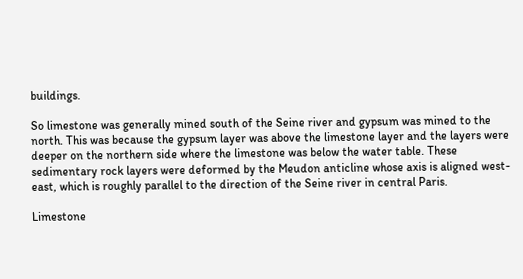buildings.

So limestone was generally mined south of the Seine river and gypsum was mined to the north. This was because the gypsum layer was above the limestone layer and the layers were deeper on the northern side where the limestone was below the water table. These sedimentary rock layers were deformed by the Meudon anticline whose axis is aligned west-east, which is roughly parallel to the direction of the Seine river in central Paris.

Limestone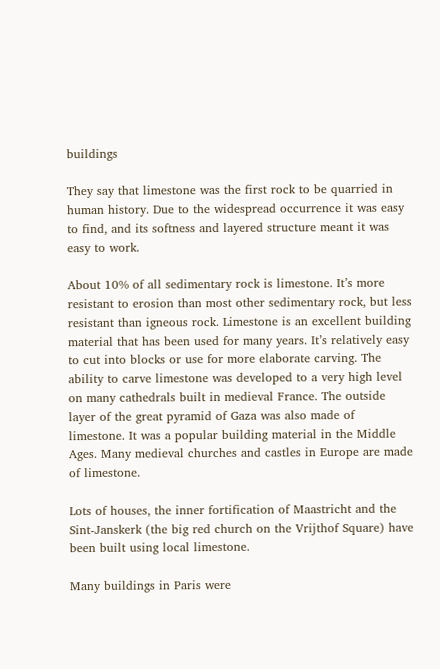buildings

They say that limestone was the first rock to be quarried in human history. Due to the widespread occurrence it was easy to find, and its softness and layered structure meant it was easy to work.

About 10% of all sedimentary rock is limestone. It’s more resistant to erosion than most other sedimentary rock, but less resistant than igneous rock. Limestone is an excellent building material that has been used for many years. It’s relatively easy to cut into blocks or use for more elaborate carving. The ability to carve limestone was developed to a very high level on many cathedrals built in medieval France. The outside layer of the great pyramid of Gaza was also made of limestone. It was a popular building material in the Middle Ages. Many medieval churches and castles in Europe are made of limestone.

Lots of houses, the inner fortification of Maastricht and the Sint-Janskerk (the big red church on the Vrijthof Square) have been built using local limestone.

Many buildings in Paris were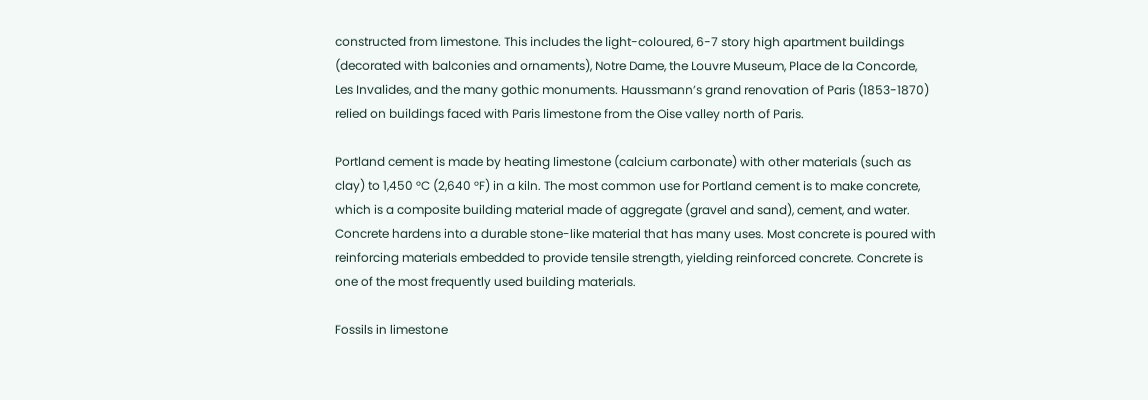constructed from limestone. This includes the light-coloured, 6-7 story high apartment buildings (decorated with balconies and ornaments), Notre Dame, the Louvre Museum, Place de la Concorde, Les Invalides, and the many gothic monuments. Haussmann’s grand renovation of Paris (1853-1870) relied on buildings faced with Paris limestone from the Oise valley north of Paris.

Portland cement is made by heating limestone (calcium carbonate) with other materials (such as clay) to 1,450 °C (2,640 °F) in a kiln. The most common use for Portland cement is to make concrete, which is a composite building material made of aggregate (gravel and sand), cement, and water. Concrete hardens into a durable stone-like material that has many uses. Most concrete is poured with reinforcing materials embedded to provide tensile strength, yielding reinforced concrete. Concrete is one of the most frequently used building materials.

Fossils in limestone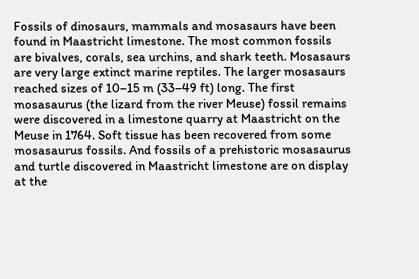Fossils of dinosaurs, mammals and mosasaurs have been found in Maastricht limestone. The most common fossils are bivalves, corals, sea urchins, and shark teeth. Mosasaurs are very large extinct marine reptiles. The larger mosasaurs reached sizes of 10–15 m (33–49 ft) long. The first mosasaurus (the lizard from the river Meuse) fossil remains were discovered in a limestone quarry at Maastricht on the Meuse in 1764. Soft tissue has been recovered from some mosasaurus fossils. And fossils of a prehistoric mosasaurus and turtle discovered in Maastricht limestone are on display at the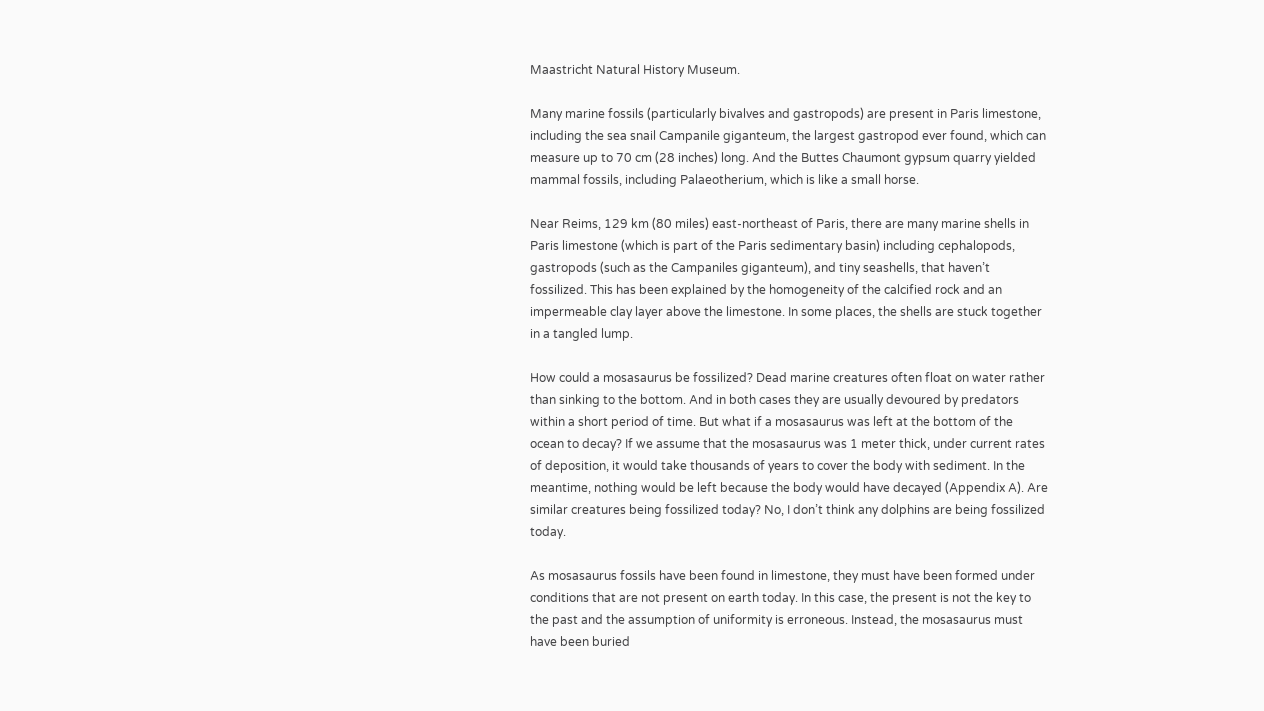Maastricht Natural History Museum.

Many marine fossils (particularly bivalves and gastropods) are present in Paris limestone, including the sea snail Campanile giganteum, the largest gastropod ever found, which can measure up to 70 cm (28 inches) long. And the Buttes Chaumont gypsum quarry yielded mammal fossils, including Palaeotherium, which is like a small horse.

Near Reims, 129 km (80 miles) east-northeast of Paris, there are many marine shells in Paris limestone (which is part of the Paris sedimentary basin) including cephalopods, gastropods (such as the Campaniles giganteum), and tiny seashells, that haven’t fossilized. This has been explained by the homogeneity of the calcified rock and an impermeable clay layer above the limestone. In some places, the shells are stuck together in a tangled lump.

How could a mosasaurus be fossilized? Dead marine creatures often float on water rather than sinking to the bottom. And in both cases they are usually devoured by predators within a short period of time. But what if a mosasaurus was left at the bottom of the ocean to decay? If we assume that the mosasaurus was 1 meter thick, under current rates of deposition, it would take thousands of years to cover the body with sediment. In the meantime, nothing would be left because the body would have decayed (Appendix A). Are similar creatures being fossilized today? No, I don’t think any dolphins are being fossilized today.

As mosasaurus fossils have been found in limestone, they must have been formed under conditions that are not present on earth today. In this case, the present is not the key to the past and the assumption of uniformity is erroneous. Instead, the mosasaurus must have been buried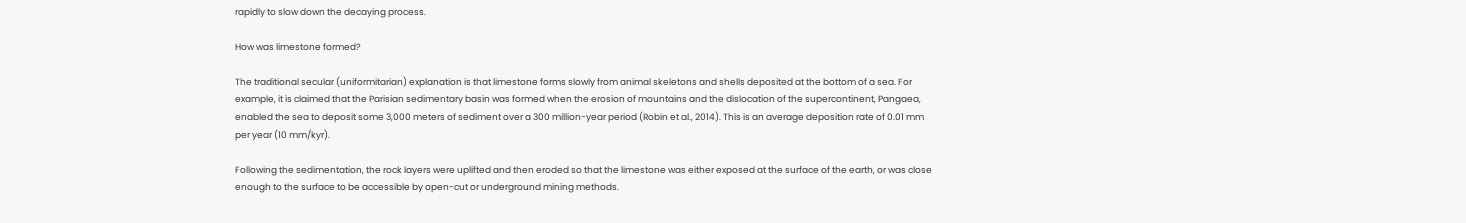rapidly to slow down the decaying process.

How was limestone formed?

The traditional secular (uniformitarian) explanation is that limestone forms slowly from animal skeletons and shells deposited at the bottom of a sea. For example, it is claimed that the Parisian sedimentary basin was formed when the erosion of mountains and the dislocation of the supercontinent, Pangaea, enabled the sea to deposit some 3,000 meters of sediment over a 300 million-year period (Robin et al., 2014). This is an average deposition rate of 0.01 mm per year (10 mm/kyr).

Following the sedimentation, the rock layers were uplifted and then eroded so that the limestone was either exposed at the surface of the earth, or was close enough to the surface to be accessible by open-cut or underground mining methods.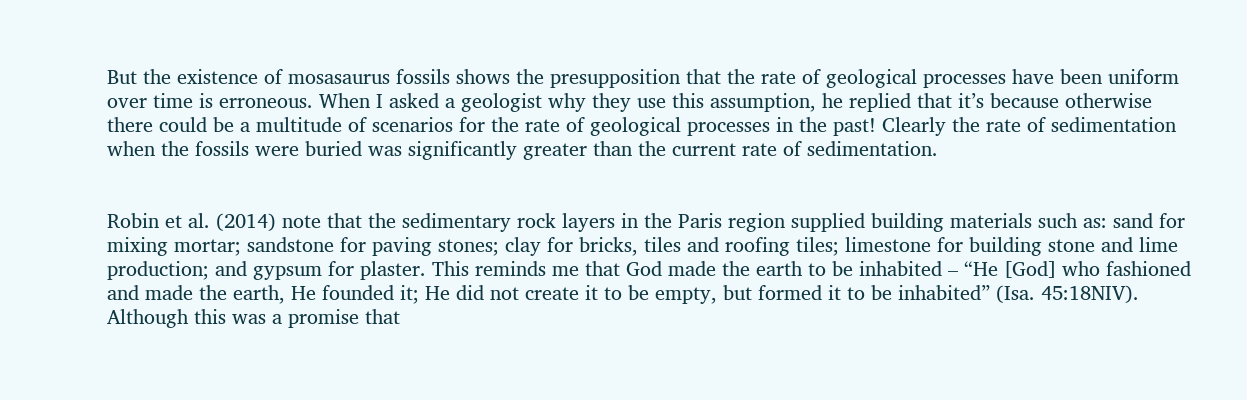But the existence of mosasaurus fossils shows the presupposition that the rate of geological processes have been uniform over time is erroneous. When I asked a geologist why they use this assumption, he replied that it’s because otherwise there could be a multitude of scenarios for the rate of geological processes in the past! Clearly the rate of sedimentation when the fossils were buried was significantly greater than the current rate of sedimentation.


Robin et al. (2014) note that the sedimentary rock layers in the Paris region supplied building materials such as: sand for mixing mortar; sandstone for paving stones; clay for bricks, tiles and roofing tiles; limestone for building stone and lime production; and gypsum for plaster. This reminds me that God made the earth to be inhabited – “He [God] who fashioned and made the earth, He founded it; He did not create it to be empty, but formed it to be inhabited” (Isa. 45:18NIV). Although this was a promise that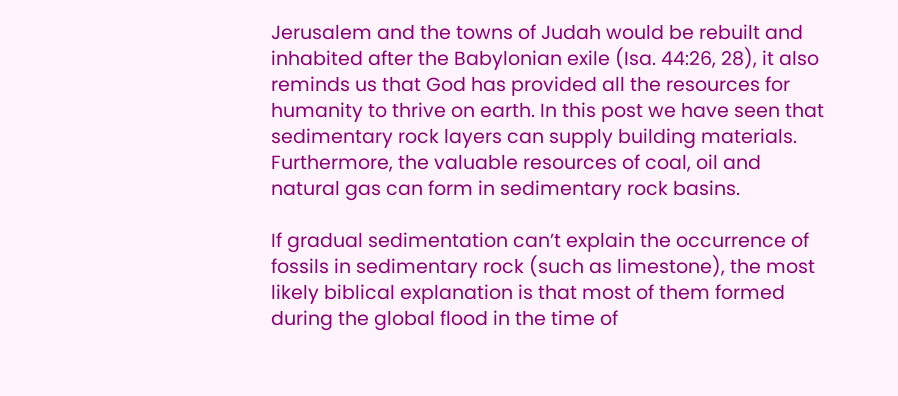Jerusalem and the towns of Judah would be rebuilt and inhabited after the Babylonian exile (Isa. 44:26, 28), it also reminds us that God has provided all the resources for humanity to thrive on earth. In this post we have seen that sedimentary rock layers can supply building materials. Furthermore, the valuable resources of coal, oil and natural gas can form in sedimentary rock basins.

If gradual sedimentation can’t explain the occurrence of fossils in sedimentary rock (such as limestone), the most likely biblical explanation is that most of them formed during the global flood in the time of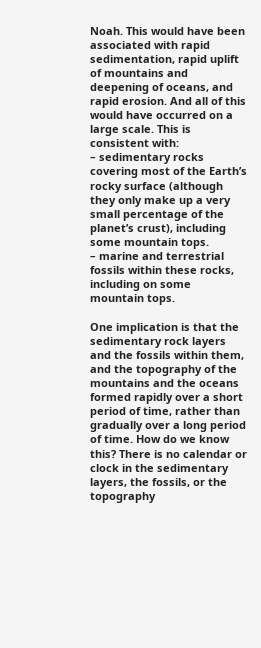Noah. This would have been associated with rapid sedimentation, rapid uplift of mountains and deepening of oceans, and rapid erosion. And all of this would have occurred on a large scale. This is consistent with:
– sedimentary rocks covering most of the Earth’s rocky surface (although they only make up a very small percentage of the planet’s crust), including some mountain tops.
– marine and terrestrial fossils within these rocks, including on some mountain tops.

One implication is that the sedimentary rock layers and the fossils within them, and the topography of the mountains and the oceans formed rapidly over a short period of time, rather than gradually over a long period of time. How do we know this? There is no calendar or clock in the sedimentary layers, the fossils, or the topography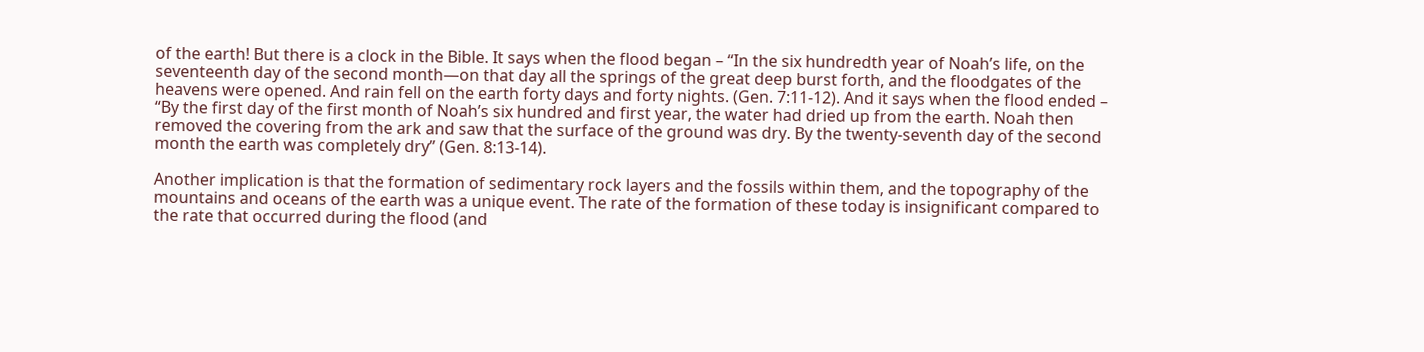of the earth! But there is a clock in the Bible. It says when the flood began – “In the six hundredth year of Noah’s life, on the seventeenth day of the second month—on that day all the springs of the great deep burst forth, and the floodgates of the heavens were opened. And rain fell on the earth forty days and forty nights. (Gen. 7:11-12). And it says when the flood ended – “By the first day of the first month of Noah’s six hundred and first year, the water had dried up from the earth. Noah then removed the covering from the ark and saw that the surface of the ground was dry. By the twenty-seventh day of the second month the earth was completely dry” (Gen. 8:13-14).

Another implication is that the formation of sedimentary rock layers and the fossils within them, and the topography of the mountains and oceans of the earth was a unique event. The rate of the formation of these today is insignificant compared to the rate that occurred during the flood (and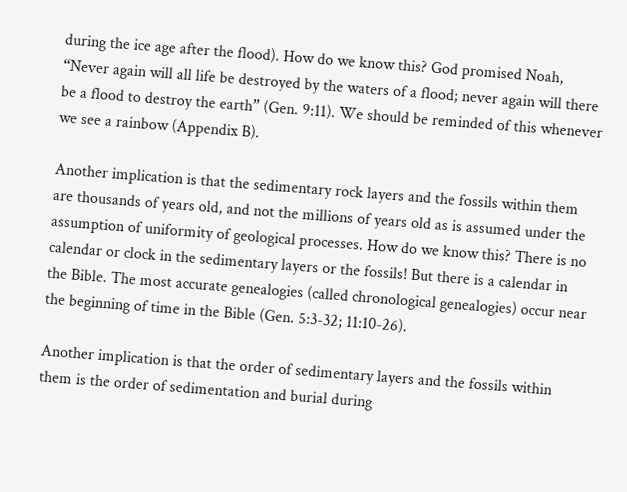during the ice age after the flood). How do we know this? God promised Noah, “Never again will all life be destroyed by the waters of a flood; never again will there be a flood to destroy the earth” (Gen. 9:11). We should be reminded of this whenever we see a rainbow (Appendix B).

Another implication is that the sedimentary rock layers and the fossils within them are thousands of years old, and not the millions of years old as is assumed under the assumption of uniformity of geological processes. How do we know this? There is no calendar or clock in the sedimentary layers or the fossils! But there is a calendar in the Bible. The most accurate genealogies (called chronological genealogies) occur near the beginning of time in the Bible (Gen. 5:3-32; 11:10-26).

Another implication is that the order of sedimentary layers and the fossils within them is the order of sedimentation and burial during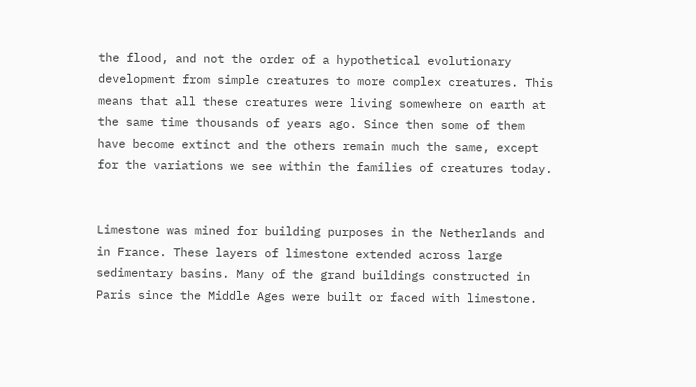the flood, and not the order of a hypothetical evolutionary development from simple creatures to more complex creatures. This means that all these creatures were living somewhere on earth at the same time thousands of years ago. Since then some of them have become extinct and the others remain much the same, except for the variations we see within the families of creatures today.


Limestone was mined for building purposes in the Netherlands and in France. These layers of limestone extended across large sedimentary basins. Many of the grand buildings constructed in Paris since the Middle Ages were built or faced with limestone.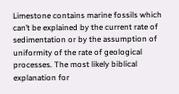Limestone contains marine fossils which can’t be explained by the current rate of sedimentation or by the assumption of uniformity of the rate of geological processes. The most likely biblical explanation for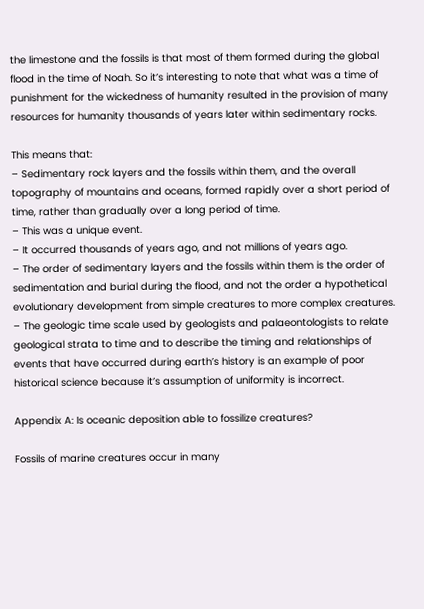the limestone and the fossils is that most of them formed during the global flood in the time of Noah. So it’s interesting to note that what was a time of punishment for the wickedness of humanity resulted in the provision of many resources for humanity thousands of years later within sedimentary rocks.

This means that:
– Sedimentary rock layers and the fossils within them, and the overall topography of mountains and oceans, formed rapidly over a short period of time, rather than gradually over a long period of time.
– This was a unique event.
– It occurred thousands of years ago, and not millions of years ago.
– The order of sedimentary layers and the fossils within them is the order of sedimentation and burial during the flood, and not the order a hypothetical evolutionary development from simple creatures to more complex creatures.
– The geologic time scale used by geologists and palaeontologists to relate geological strata to time and to describe the timing and relationships of events that have occurred during earth’s history is an example of poor historical science because it’s assumption of uniformity is incorrect.

Appendix A: Is oceanic deposition able to fossilize creatures?

Fossils of marine creatures occur in many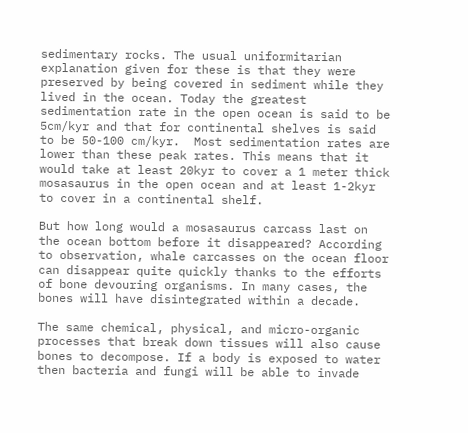sedimentary rocks. The usual uniformitarian explanation given for these is that they were preserved by being covered in sediment while they lived in the ocean. Today the greatest sedimentation rate in the open ocean is said to be 5cm/kyr and that for continental shelves is said to be 50-100 cm/kyr.  Most sedimentation rates are lower than these peak rates. This means that it would take at least 20kyr to cover a 1 meter thick mosasaurus in the open ocean and at least 1-2kyr to cover in a continental shelf.

But how long would a mosasaurus carcass last on the ocean bottom before it disappeared? According to observation, whale carcasses on the ocean floor can disappear quite quickly thanks to the efforts of bone devouring organisms. In many cases, the bones will have disintegrated within a decade.

The same chemical, physical, and micro-organic processes that break down tissues will also cause bones to decompose. If a body is exposed to water then bacteria and fungi will be able to invade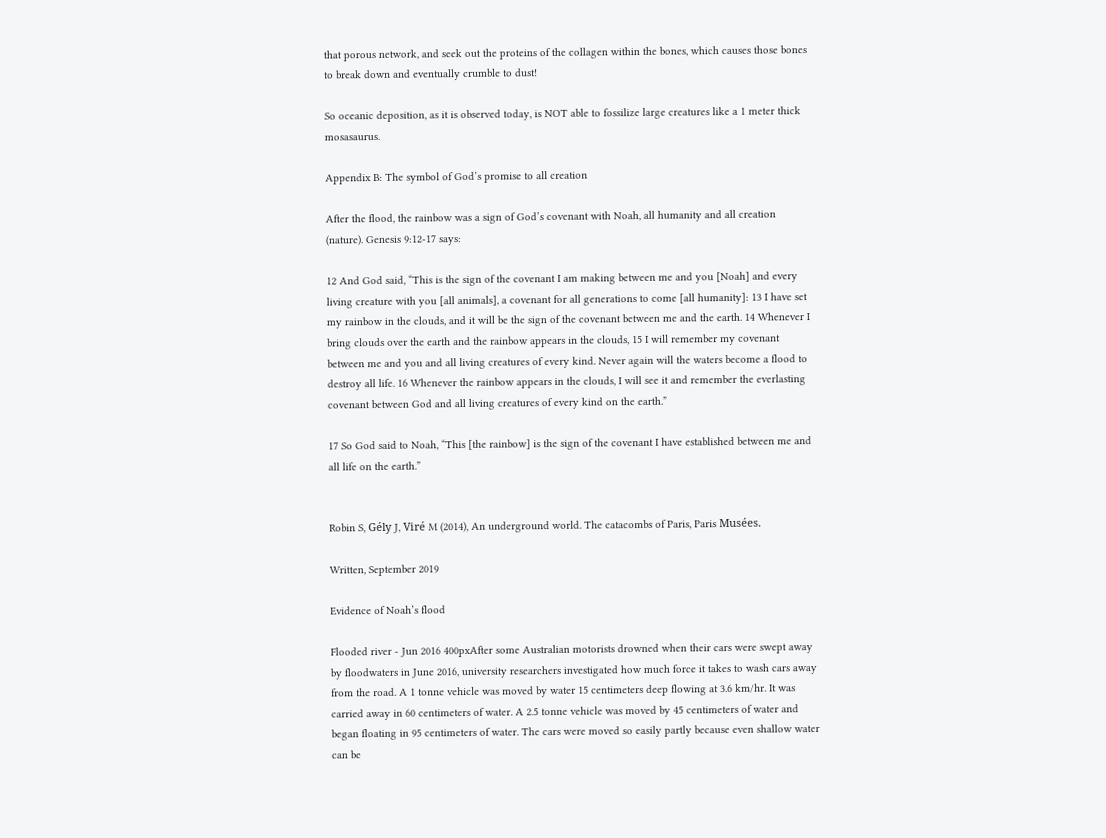that porous network, and seek out the proteins of the collagen within the bones, which causes those bones to break down and eventually crumble to dust!

So oceanic deposition, as it is observed today, is NOT able to fossilize large creatures like a 1 meter thick mosasaurus.

Appendix B: The symbol of God’s promise to all creation

After the flood, the rainbow was a sign of God’s covenant with Noah, all humanity and all creation (nature). Genesis 9:12-17 says:

12 And God said, “This is the sign of the covenant I am making between me and you [Noah] and every living creature with you [all animals], a covenant for all generations to come [all humanity]: 13 I have set my rainbow in the clouds, and it will be the sign of the covenant between me and the earth. 14 Whenever I bring clouds over the earth and the rainbow appears in the clouds, 15 I will remember my covenant between me and you and all living creatures of every kind. Never again will the waters become a flood to destroy all life. 16 Whenever the rainbow appears in the clouds, I will see it and remember the everlasting covenant between God and all living creatures of every kind on the earth.”

17 So God said to Noah, “This [the rainbow] is the sign of the covenant I have established between me and all life on the earth.”


Robin S, Gély J, Viré M (2014), An underground world. The catacombs of Paris, Paris Musées.

Written, September 2019

Evidence of Noah’s flood

Flooded river - Jun 2016 400pxAfter some Australian motorists drowned when their cars were swept away by floodwaters in June 2016, university researchers investigated how much force it takes to wash cars away from the road. A 1 tonne vehicle was moved by water 15 centimeters deep flowing at 3.6 km/hr. It was carried away in 60 centimeters of water. A 2.5 tonne vehicle was moved by 45 centimeters of water and began floating in 95 centimeters of water. The cars were moved so easily partly because even shallow water can be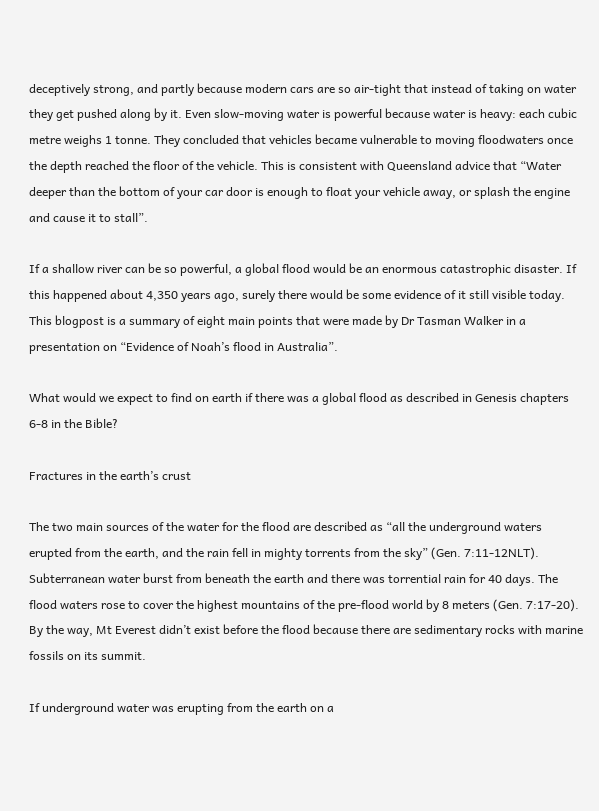deceptively strong, and partly because modern cars are so air-tight that instead of taking on water they get pushed along by it. Even slow-moving water is powerful because water is heavy: each cubic metre weighs 1 tonne. They concluded that vehicles became vulnerable to moving floodwaters once the depth reached the floor of the vehicle. This is consistent with Queensland advice that “Water deeper than the bottom of your car door is enough to float your vehicle away, or splash the engine and cause it to stall”.

If a shallow river can be so powerful, a global flood would be an enormous catastrophic disaster. If this happened about 4,350 years ago, surely there would be some evidence of it still visible today. This blogpost is a summary of eight main points that were made by Dr Tasman Walker in a presentation on “Evidence of Noah’s flood in Australia”.

What would we expect to find on earth if there was a global flood as described in Genesis chapters 6-8 in the Bible?

Fractures in the earth’s crust

The two main sources of the water for the flood are described as “all the underground waters erupted from the earth, and the rain fell in mighty torrents from the sky” (Gen. 7:11-12NLT). Subterranean water burst from beneath the earth and there was torrential rain for 40 days. The flood waters rose to cover the highest mountains of the pre-flood world by 8 meters (Gen. 7:17-20). By the way, Mt Everest didn’t exist before the flood because there are sedimentary rocks with marine fossils on its summit.

If underground water was erupting from the earth on a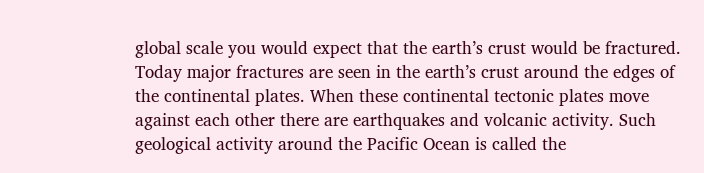global scale you would expect that the earth’s crust would be fractured. Today major fractures are seen in the earth’s crust around the edges of the continental plates. When these continental tectonic plates move against each other there are earthquakes and volcanic activity. Such geological activity around the Pacific Ocean is called the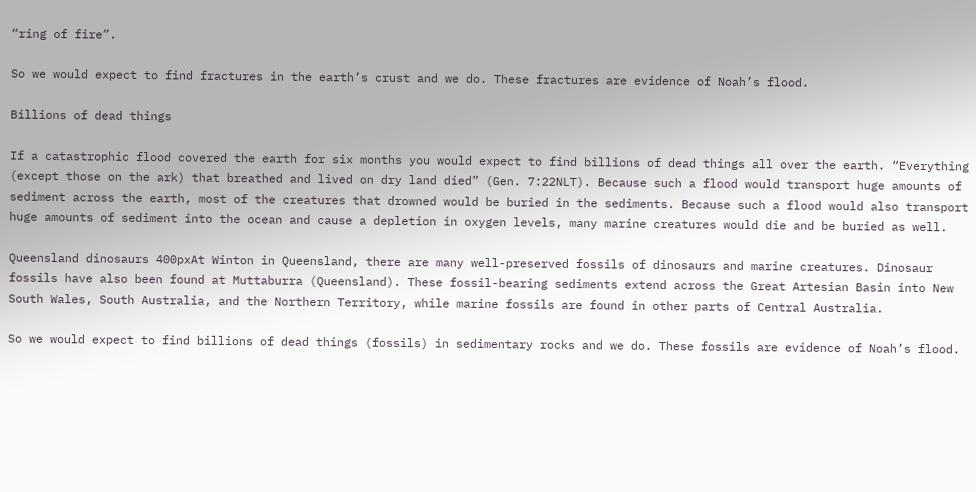“ring of fire”.

So we would expect to find fractures in the earth’s crust and we do. These fractures are evidence of Noah’s flood.

Billions of dead things

If a catastrophic flood covered the earth for six months you would expect to find billions of dead things all over the earth. “Everything (except those on the ark) that breathed and lived on dry land died” (Gen. 7:22NLT). Because such a flood would transport huge amounts of sediment across the earth, most of the creatures that drowned would be buried in the sediments. Because such a flood would also transport huge amounts of sediment into the ocean and cause a depletion in oxygen levels, many marine creatures would die and be buried as well.

Queensland dinosaurs 400pxAt Winton in Queensland, there are many well-preserved fossils of dinosaurs and marine creatures. Dinosaur fossils have also been found at Muttaburra (Queensland). These fossil-bearing sediments extend across the Great Artesian Basin into New South Wales, South Australia, and the Northern Territory, while marine fossils are found in other parts of Central Australia.

So we would expect to find billions of dead things (fossils) in sedimentary rocks and we do. These fossils are evidence of Noah’s flood.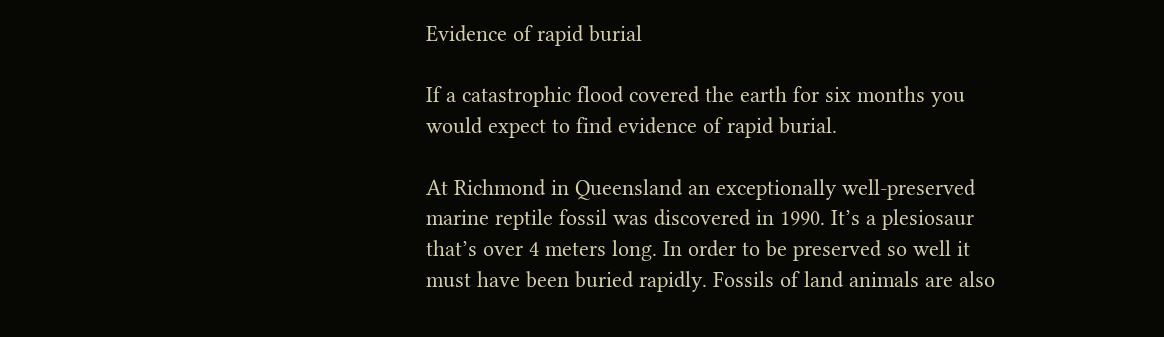Evidence of rapid burial

If a catastrophic flood covered the earth for six months you would expect to find evidence of rapid burial.

At Richmond in Queensland an exceptionally well-preserved marine reptile fossil was discovered in 1990. It’s a plesiosaur that’s over 4 meters long. In order to be preserved so well it must have been buried rapidly. Fossils of land animals are also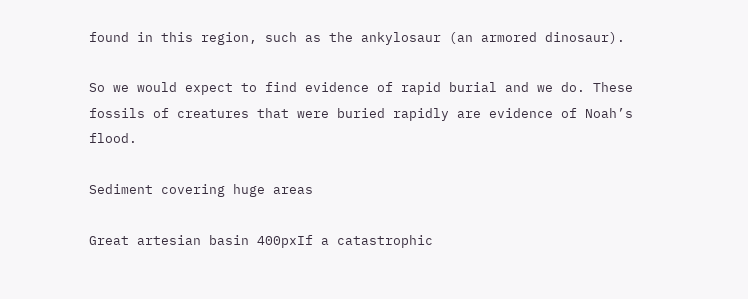found in this region, such as the ankylosaur (an armored dinosaur).

So we would expect to find evidence of rapid burial and we do. These fossils of creatures that were buried rapidly are evidence of Noah’s flood.

Sediment covering huge areas

Great artesian basin 400pxIf a catastrophic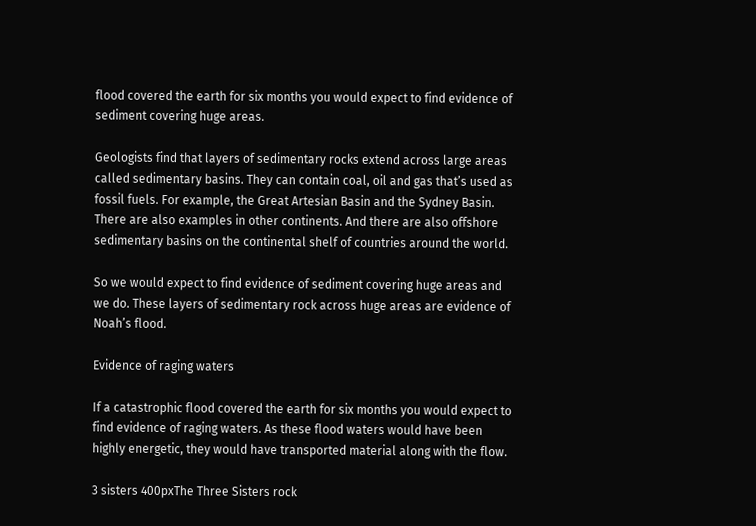flood covered the earth for six months you would expect to find evidence of sediment covering huge areas.

Geologists find that layers of sedimentary rocks extend across large areas called sedimentary basins. They can contain coal, oil and gas that’s used as fossil fuels. For example, the Great Artesian Basin and the Sydney Basin. There are also examples in other continents. And there are also offshore sedimentary basins on the continental shelf of countries around the world.

So we would expect to find evidence of sediment covering huge areas and we do. These layers of sedimentary rock across huge areas are evidence of Noah’s flood.

Evidence of raging waters

If a catastrophic flood covered the earth for six months you would expect to find evidence of raging waters. As these flood waters would have been highly energetic, they would have transported material along with the flow.

3 sisters 400pxThe Three Sisters rock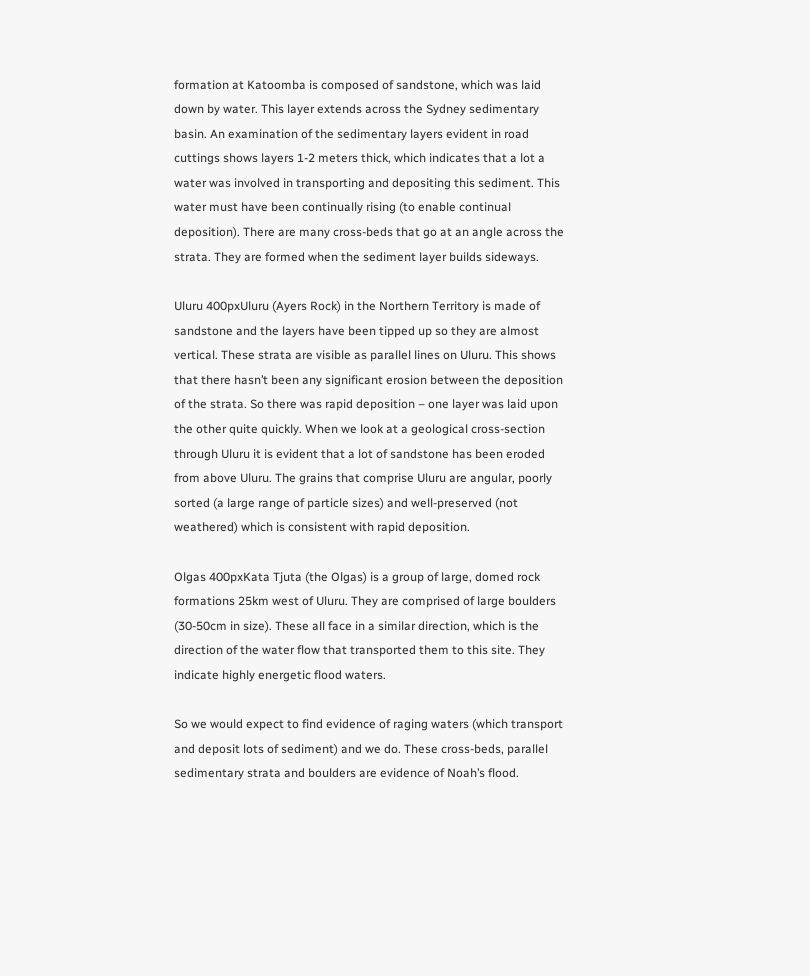formation at Katoomba is composed of sandstone, which was laid down by water. This layer extends across the Sydney sedimentary basin. An examination of the sedimentary layers evident in road cuttings shows layers 1-2 meters thick, which indicates that a lot a water was involved in transporting and depositing this sediment. This water must have been continually rising (to enable continual deposition). There are many cross-beds that go at an angle across the strata. They are formed when the sediment layer builds sideways.

Uluru 400pxUluru (Ayers Rock) in the Northern Territory is made of sandstone and the layers have been tipped up so they are almost vertical. These strata are visible as parallel lines on Uluru. This shows that there hasn’t been any significant erosion between the deposition of the strata. So there was rapid deposition – one layer was laid upon the other quite quickly. When we look at a geological cross-section through Uluru it is evident that a lot of sandstone has been eroded from above Uluru. The grains that comprise Uluru are angular, poorly sorted (a large range of particle sizes) and well-preserved (not weathered) which is consistent with rapid deposition.

Olgas 400pxKata Tjuta (the Olgas) is a group of large, domed rock formations 25km west of Uluru. They are comprised of large boulders (30-50cm in size). These all face in a similar direction, which is the direction of the water flow that transported them to this site. They indicate highly energetic flood waters.

So we would expect to find evidence of raging waters (which transport and deposit lots of sediment) and we do. These cross-beds, parallel sedimentary strata and boulders are evidence of Noah’s flood.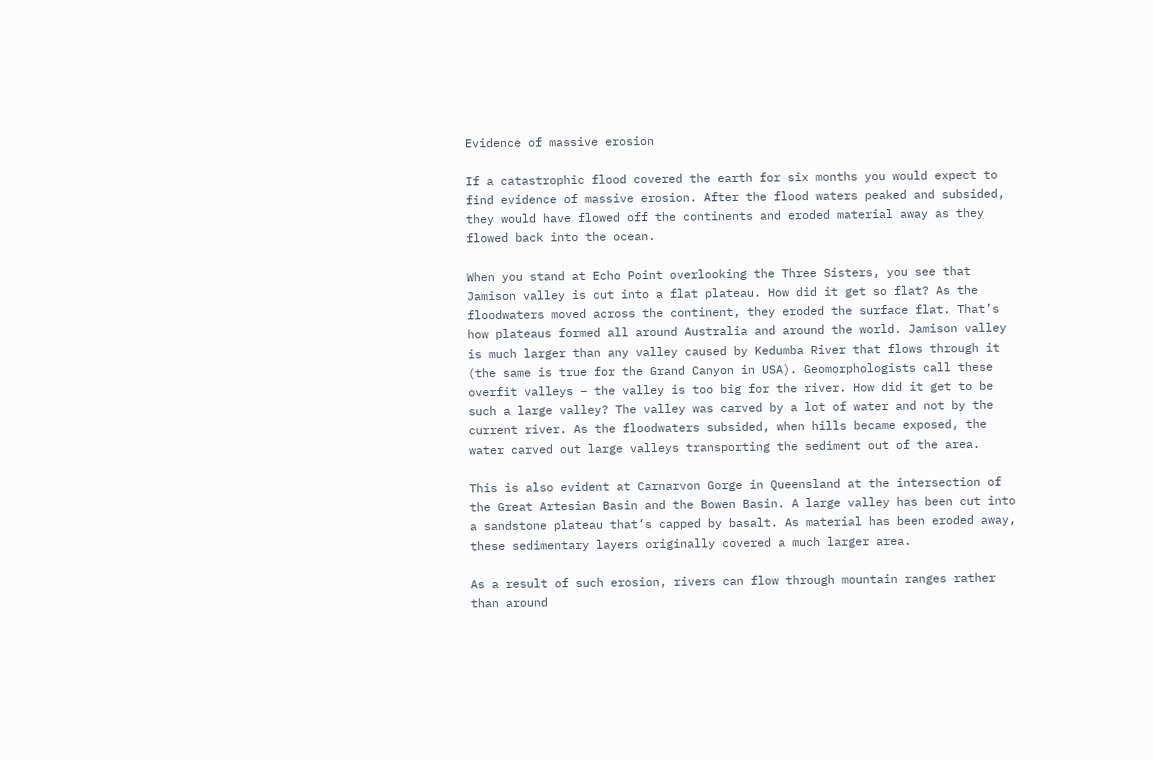Evidence of massive erosion

If a catastrophic flood covered the earth for six months you would expect to find evidence of massive erosion. After the flood waters peaked and subsided, they would have flowed off the continents and eroded material away as they flowed back into the ocean.

When you stand at Echo Point overlooking the Three Sisters, you see that Jamison valley is cut into a flat plateau. How did it get so flat? As the floodwaters moved across the continent, they eroded the surface flat. That’s how plateaus formed all around Australia and around the world. Jamison valley is much larger than any valley caused by Kedumba River that flows through it (the same is true for the Grand Canyon in USA). Geomorphologists call these overfit valleys – the valley is too big for the river. How did it get to be such a large valley? The valley was carved by a lot of water and not by the current river. As the floodwaters subsided, when hills became exposed, the water carved out large valleys transporting the sediment out of the area.

This is also evident at Carnarvon Gorge in Queensland at the intersection of the Great Artesian Basin and the Bowen Basin. A large valley has been cut into a sandstone plateau that’s capped by basalt. As material has been eroded away, these sedimentary layers originally covered a much larger area.

As a result of such erosion, rivers can flow through mountain ranges rather than around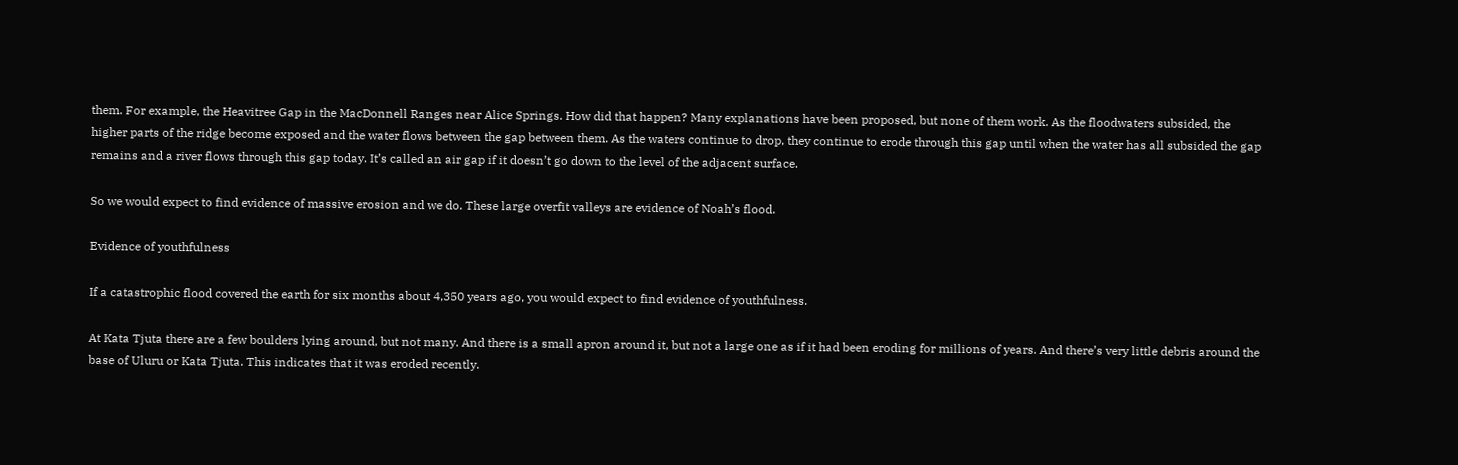them. For example, the Heavitree Gap in the MacDonnell Ranges near Alice Springs. How did that happen? Many explanations have been proposed, but none of them work. As the floodwaters subsided, the higher parts of the ridge become exposed and the water flows between the gap between them. As the waters continue to drop, they continue to erode through this gap until when the water has all subsided the gap remains and a river flows through this gap today. It’s called an air gap if it doesn’t go down to the level of the adjacent surface.

So we would expect to find evidence of massive erosion and we do. These large overfit valleys are evidence of Noah’s flood.

Evidence of youthfulness

If a catastrophic flood covered the earth for six months about 4,350 years ago, you would expect to find evidence of youthfulness.

At Kata Tjuta there are a few boulders lying around, but not many. And there is a small apron around it, but not a large one as if it had been eroding for millions of years. And there’s very little debris around the base of Uluru or Kata Tjuta. This indicates that it was eroded recently.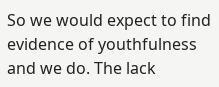So we would expect to find evidence of youthfulness and we do. The lack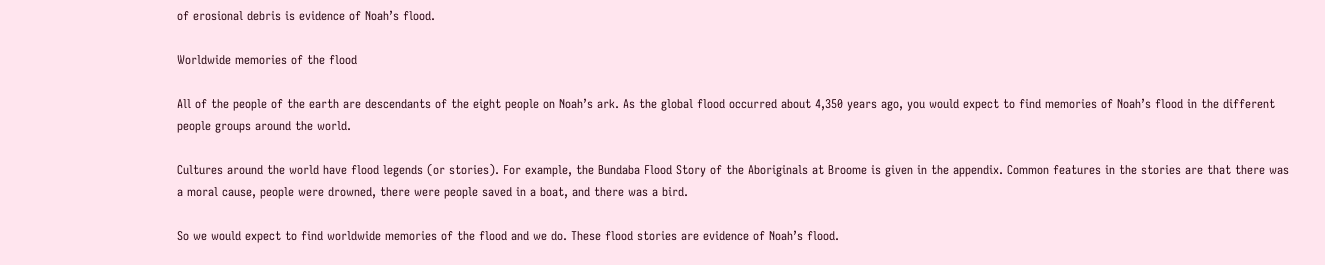of erosional debris is evidence of Noah’s flood.

Worldwide memories of the flood

All of the people of the earth are descendants of the eight people on Noah’s ark. As the global flood occurred about 4,350 years ago, you would expect to find memories of Noah’s flood in the different people groups around the world.

Cultures around the world have flood legends (or stories). For example, the Bundaba Flood Story of the Aboriginals at Broome is given in the appendix. Common features in the stories are that there was a moral cause, people were drowned, there were people saved in a boat, and there was a bird.

So we would expect to find worldwide memories of the flood and we do. These flood stories are evidence of Noah’s flood.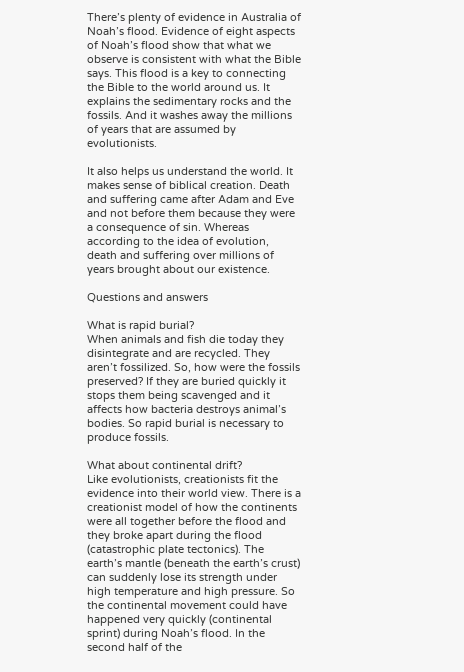There’s plenty of evidence in Australia of Noah’s flood. Evidence of eight aspects of Noah’s flood show that what we observe is consistent with what the Bible says. This flood is a key to connecting the Bible to the world around us. It explains the sedimentary rocks and the fossils. And it washes away the millions of years that are assumed by evolutionists.

It also helps us understand the world. It makes sense of biblical creation. Death and suffering came after Adam and Eve and not before them because they were a consequence of sin. Whereas according to the idea of evolution, death and suffering over millions of years brought about our existence.

Questions and answers

What is rapid burial?
When animals and fish die today they disintegrate and are recycled. They aren’t fossilized. So, how were the fossils preserved? If they are buried quickly it stops them being scavenged and it affects how bacteria destroys animal’s bodies. So rapid burial is necessary to produce fossils.

What about continental drift?
Like evolutionists, creationists fit the evidence into their world view. There is a creationist model of how the continents were all together before the flood and they broke apart during the flood (catastrophic plate tectonics). The earth’s mantle (beneath the earth’s crust) can suddenly lose its strength under high temperature and high pressure. So the continental movement could have happened very quickly (continental sprint) during Noah’s flood. In the second half of the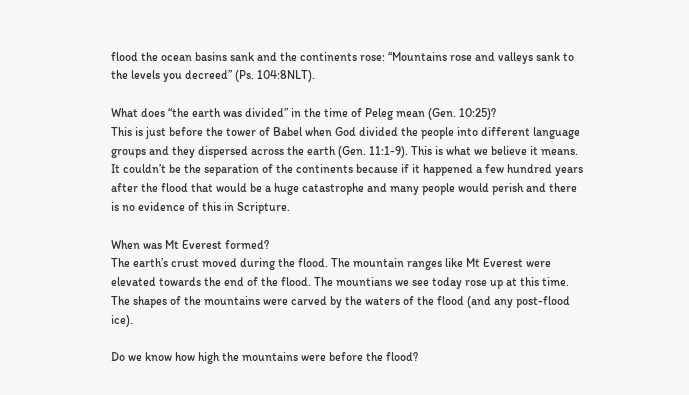flood the ocean basins sank and the continents rose: “Mountains rose and valleys sank to the levels you decreed” (Ps. 104:8NLT).

What does “the earth was divided” in the time of Peleg mean (Gen. 10:25)?
This is just before the tower of Babel when God divided the people into different language groups and they dispersed across the earth (Gen. 11:1-9). This is what we believe it means. It couldn’t be the separation of the continents because if it happened a few hundred years after the flood that would be a huge catastrophe and many people would perish and there is no evidence of this in Scripture.

When was Mt Everest formed?
The earth’s crust moved during the flood. The mountain ranges like Mt Everest were elevated towards the end of the flood. The mountians we see today rose up at this time. The shapes of the mountains were carved by the waters of the flood (and any post-flood ice).

Do we know how high the mountains were before the flood?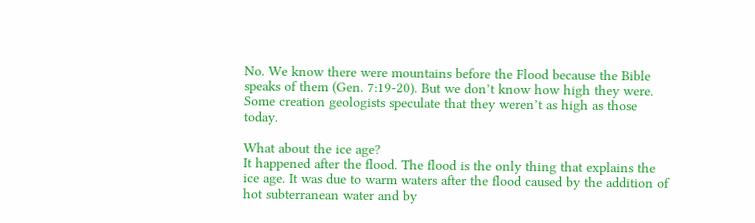No. We know there were mountains before the Flood because the Bible speaks of them (Gen. 7:19-20). But we don’t know how high they were. Some creation geologists speculate that they weren’t as high as those today.

What about the ice age?
It happened after the flood. The flood is the only thing that explains the ice age. It was due to warm waters after the flood caused by the addition of hot subterranean water and by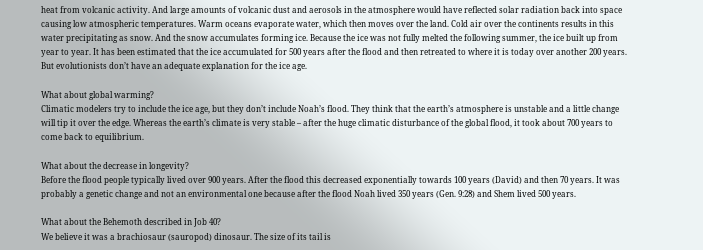heat from volcanic activity. And large amounts of volcanic dust and aerosols in the atmosphere would have reflected solar radiation back into space causing low atmospheric temperatures. Warm oceans evaporate water, which then moves over the land. Cold air over the continents results in this water precipitating as snow. And the snow accumulates forming ice. Because the ice was not fully melted the following summer, the ice built up from year to year. It has been estimated that the ice accumulated for 500 years after the flood and then retreated to where it is today over another 200 years. But evolutionists don’t have an adequate explanation for the ice age.

What about global warming?
Climatic modelers try to include the ice age, but they don’t include Noah’s flood. They think that the earth’s atmosphere is unstable and a little change will tip it over the edge. Whereas the earth’s climate is very stable – after the huge climatic disturbance of the global flood, it took about 700 years to come back to equilibrium.

What about the decrease in longevity?
Before the flood people typically lived over 900 years. After the flood this decreased exponentially towards 100 years (David) and then 70 years. It was probably a genetic change and not an environmental one because after the flood Noah lived 350 years (Gen. 9:28) and Shem lived 500 years.

What about the Behemoth described in Job 40?
We believe it was a brachiosaur (sauropod) dinosaur. The size of its tail is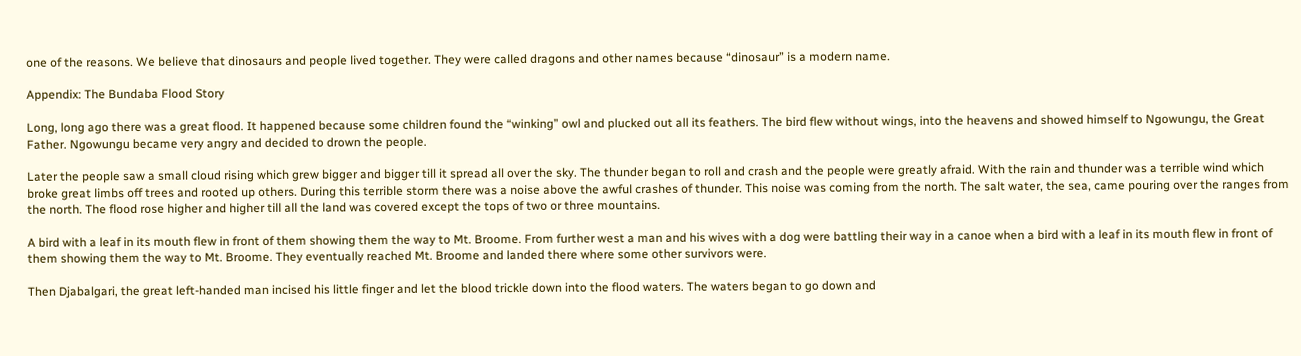one of the reasons. We believe that dinosaurs and people lived together. They were called dragons and other names because “dinosaur” is a modern name.

Appendix: The Bundaba Flood Story

Long, long ago there was a great flood. It happened because some children found the “winking” owl and plucked out all its feathers. The bird flew without wings, into the heavens and showed himself to Ngowungu, the Great Father. Ngowungu became very angry and decided to drown the people.

Later the people saw a small cloud rising which grew bigger and bigger till it spread all over the sky. The thunder began to roll and crash and the people were greatly afraid. With the rain and thunder was a terrible wind which broke great limbs off trees and rooted up others. During this terrible storm there was a noise above the awful crashes of thunder. This noise was coming from the north. The salt water, the sea, came pouring over the ranges from the north. The flood rose higher and higher till all the land was covered except the tops of two or three mountains.

A bird with a leaf in its mouth flew in front of them showing them the way to Mt. Broome. From further west a man and his wives with a dog were battling their way in a canoe when a bird with a leaf in its mouth flew in front of them showing them the way to Mt. Broome. They eventually reached Mt. Broome and landed there where some other survivors were.

Then Djabalgari, the great left-handed man incised his little finger and let the blood trickle down into the flood waters. The waters began to go down and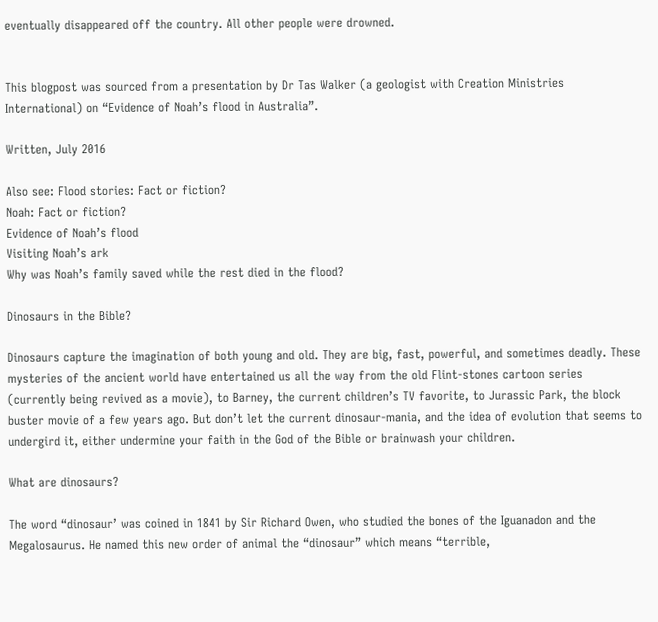eventually disappeared off the country. All other people were drowned.


This blogpost was sourced from a presentation by Dr Tas Walker (a geologist with Creation Ministries International) on “Evidence of Noah’s flood in Australia”.

Written, July 2016

Also see: Flood stories: Fact or fiction?
Noah: Fact or fiction?
Evidence of Noah’s flood
Visiting Noah’s ark
Why was Noah’s family saved while the rest died in the flood?

Dinosaurs in the Bible?

Dinosaurs capture the imagination of both young and old. They are big, fast, powerful, and sometimes deadly. These mysteries of the ancient world have entertained us all the way from the old Flint-stones cartoon series (currently being revived as a movie), to Barney, the current children’s TV favorite, to Jurassic Park, the block buster movie of a few years ago. But don’t let the current dinosaur-mania, and the idea of evolution that seems to undergird it, either undermine your faith in the God of the Bible or brainwash your children.

What are dinosaurs?

The word “dinosaur’ was coined in 1841 by Sir Richard Owen, who studied the bones of the Iguanadon and the Megalosaurus. He named this new order of animal the “dinosaur” which means “terrible,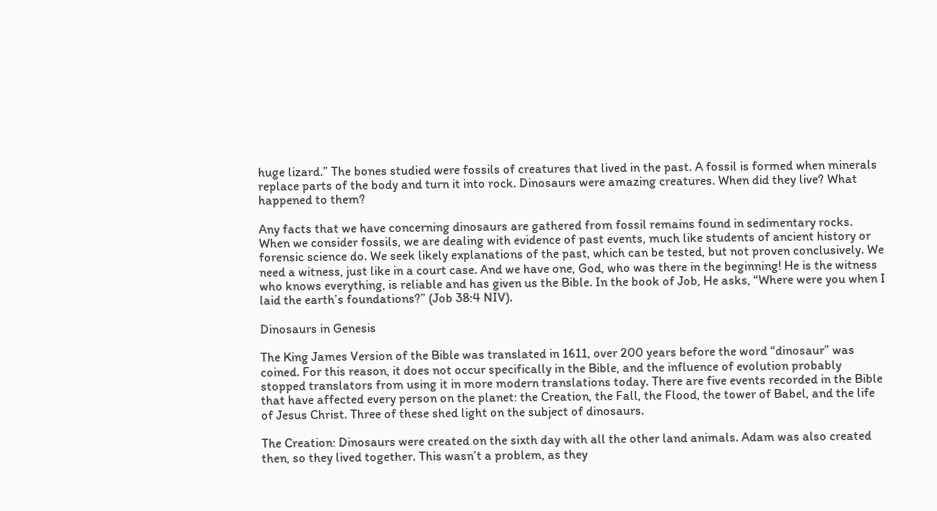huge lizard.” The bones studied were fossils of creatures that lived in the past. A fossil is formed when minerals replace parts of the body and turn it into rock. Dinosaurs were amazing creatures. When did they live? What happened to them?

Any facts that we have concerning dinosaurs are gathered from fossil remains found in sedimentary rocks. When we consider fossils, we are dealing with evidence of past events, much like students of ancient history or forensic science do. We seek likely explanations of the past, which can be tested, but not proven conclusively. We need a witness, just like in a court case. And we have one, God, who was there in the beginning! He is the witness who knows everything, is reliable and has given us the Bible. In the book of Job, He asks, “Where were you when I laid the earth’s foundations?” (Job 38:4 NIV).

Dinosaurs in Genesis

The King James Version of the Bible was translated in 1611, over 200 years before the word “dinosaur” was coined. For this reason, it does not occur specifically in the Bible, and the influence of evolution probably stopped translators from using it in more modern translations today. There are five events recorded in the Bible that have affected every person on the planet: the Creation, the Fall, the Flood, the tower of Babel, and the life of Jesus Christ. Three of these shed light on the subject of dinosaurs.

The Creation: Dinosaurs were created on the sixth day with all the other land animals. Adam was also created then, so they lived together. This wasn’t a problem, as they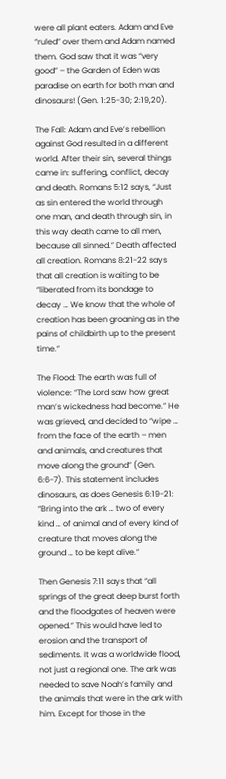were all plant eaters. Adam and Eve “ruled” over them and Adam named them. God saw that it was “very good” – the Garden of Eden was paradise on earth for both man and dinosaurs! (Gen. 1:25-30; 2:19,20).

The Fall: Adam and Eve’s rebellion against God resulted in a different world. After their sin, several things came in: suffering, conflict, decay and death. Romans 5:12 says, “Just as sin entered the world through one man, and death through sin, in this way death came to all men, because all sinned.” Death affected all creation. Romans 8:21-22 says that all creation is waiting to be “liberated from its bondage to decay … We know that the whole of creation has been groaning as in the pains of childbirth up to the present time.”

The Flood: The earth was full of violence: “The Lord saw how great man’s wickedness had become.” He was grieved, and decided to “wipe … from the face of the earth – men and animals, and creatures that move along the ground” (Gen. 6:6-7). This statement includes dinosaurs, as does Genesis 6:19-21: “Bring into the ark … two of every kind … of animal and of every kind of creature that moves along the ground … to be kept alive.”

Then Genesis 7:11 says that “all springs of the great deep burst forth and the floodgates of heaven were opened.” This would have led to erosion and the transport of sediments. It was a worldwide flood, not just a regional one. The ark was needed to save Noah’s family and the animals that were in the ark with him. Except for those in the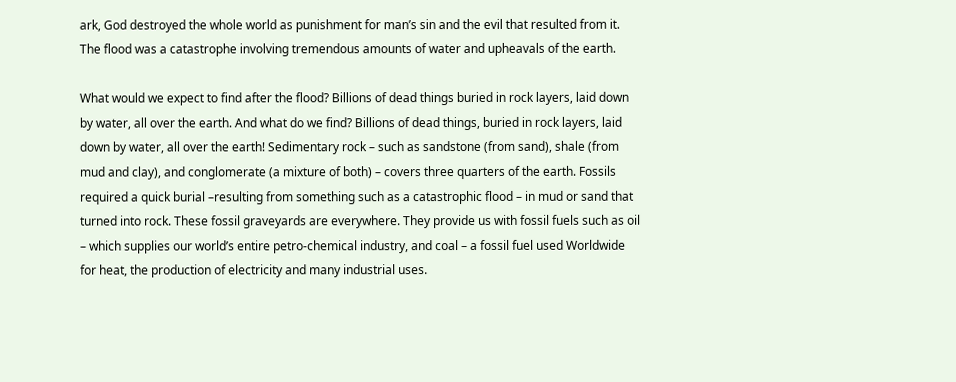ark, God destroyed the whole world as punishment for man’s sin and the evil that resulted from it. The flood was a catastrophe involving tremendous amounts of water and upheavals of the earth.

What would we expect to find after the flood? Billions of dead things buried in rock layers, laid down by water, all over the earth. And what do we find? Billions of dead things, buried in rock layers, laid down by water, all over the earth! Sedimentary rock – such as sandstone (from sand), shale (from mud and clay), and conglomerate (a mixture of both) – covers three quarters of the earth. Fossils required a quick burial –resulting from something such as a catastrophic flood – in mud or sand that turned into rock. These fossil graveyards are everywhere. They provide us with fossil fuels such as oil – which supplies our world’s entire petro-chemical industry, and coal – a fossil fuel used Worldwide for heat, the production of electricity and many industrial uses.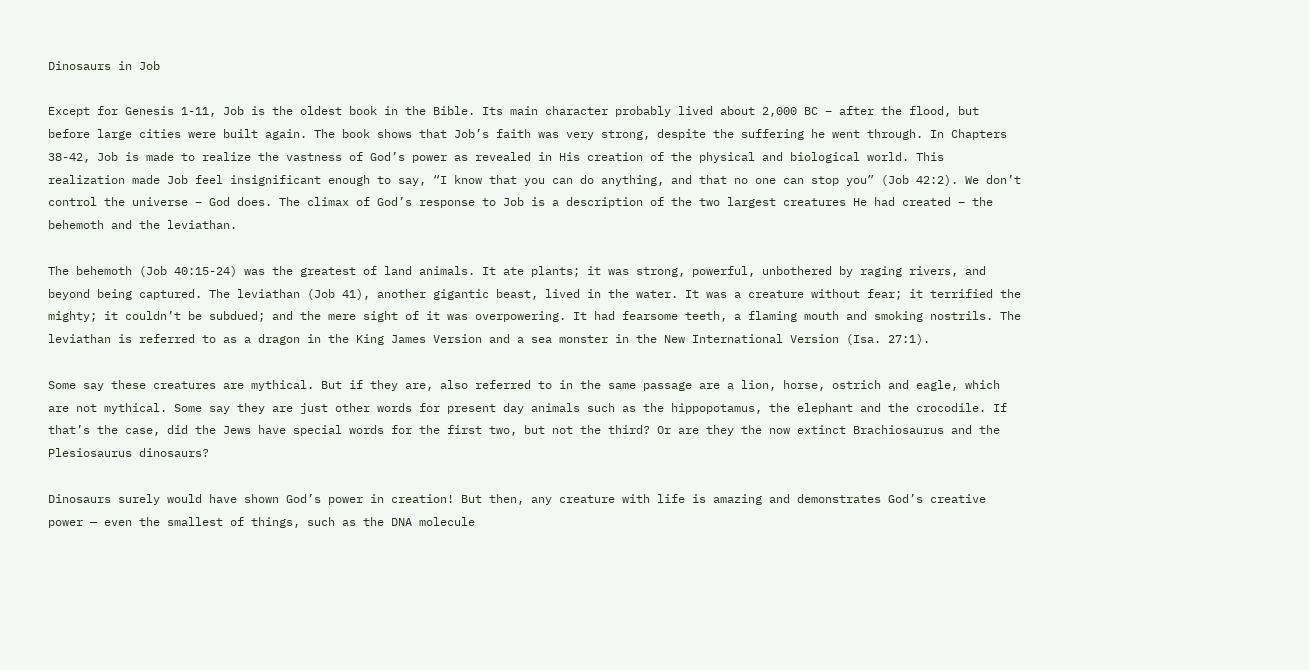Dinosaurs in Job

Except for Genesis 1-11, Job is the oldest book in the Bible. Its main character probably lived about 2,000 BC – after the flood, but before large cities were built again. The book shows that Job’s faith was very strong, despite the suffering he went through. In Chapters 38-42, Job is made to realize the vastness of God’s power as revealed in His creation of the physical and biological world. This realization made Job feel insignificant enough to say, “I know that you can do anything, and that no one can stop you” (Job 42:2). We don’t control the universe – God does. The climax of God’s response to Job is a description of the two largest creatures He had created – the behemoth and the leviathan.

The behemoth (Job 40:15-24) was the greatest of land animals. It ate plants; it was strong, powerful, unbothered by raging rivers, and beyond being captured. The leviathan (Job 41), another gigantic beast, lived in the water. It was a creature without fear; it terrified the mighty; it couldn’t be subdued; and the mere sight of it was overpowering. It had fearsome teeth, a flaming mouth and smoking nostrils. The leviathan is referred to as a dragon in the King James Version and a sea monster in the New International Version (Isa. 27:1).

Some say these creatures are mythical. But if they are, also referred to in the same passage are a lion, horse, ostrich and eagle, which are not mythical. Some say they are just other words for present day animals such as the hippopotamus, the elephant and the crocodile. If that’s the case, did the Jews have special words for the first two, but not the third? Or are they the now extinct Brachiosaurus and the Plesiosaurus dinosaurs?

Dinosaurs surely would have shown God’s power in creation! But then, any creature with life is amazing and demonstrates God’s creative power — even the smallest of things, such as the DNA molecule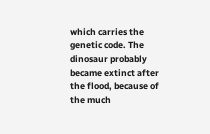which carries the genetic code. The dinosaur probably became extinct after the flood, because of the much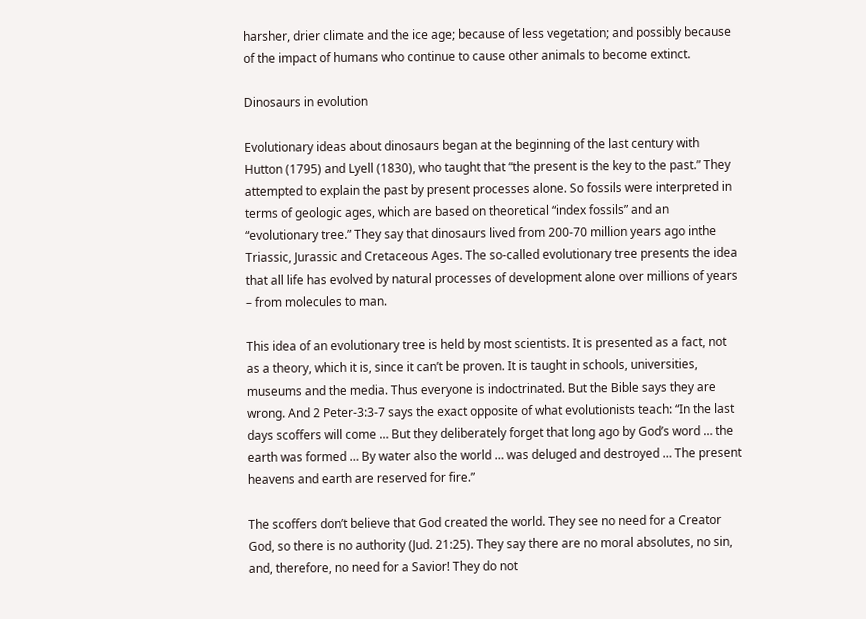harsher, drier climate and the ice age; because of less vegetation; and possibly because of the impact of humans who continue to cause other animals to become extinct.

Dinosaurs in evolution

Evolutionary ideas about dinosaurs began at the beginning of the last century with Hutton (1795) and Lyell (1830), who taught that “the present is the key to the past.” They attempted to explain the past by present processes alone. So fossils were interpreted in terms of geologic ages, which are based on theoretical “index fossils” and an “evolutionary tree.” They say that dinosaurs lived from 200-70 million years ago inthe Triassic, Jurassic and Cretaceous Ages. The so-called evolutionary tree presents the idea that all life has evolved by natural processes of development alone over millions of years – from molecules to man.

This idea of an evolutionary tree is held by most scientists. It is presented as a fact, not as a theory, which it is, since it can’t be proven. It is taught in schools, universities, museums and the media. Thus everyone is indoctrinated. But the Bible says they are wrong. And 2 Peter-3:3-7 says the exact opposite of what evolutionists teach: “In the last days scoffers will come … But they deliberately forget that long ago by God’s word … the earth was formed … By water also the world … was deluged and destroyed … The present heavens and earth are reserved for fire.”

The scoffers don’t believe that God created the world. They see no need for a Creator God, so there is no authority (Jud. 21:25). They say there are no moral absolutes, no sin, and, therefore, no need for a Savior! They do not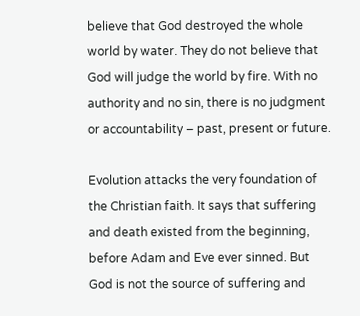believe that God destroyed the whole world by water. They do not believe that God will judge the world by fire. With no authority and no sin, there is no judgment or accountability – past, present or future.

Evolution attacks the very foundation of the Christian faith. It says that suffering and death existed from the beginning, before Adam and Eve ever sinned. But God is not the source of suffering and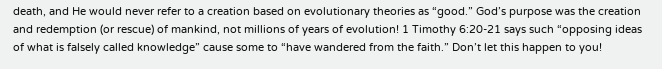death, and He would never refer to a creation based on evolutionary theories as “good.” God’s purpose was the creation and redemption (or rescue) of mankind, not millions of years of evolution! 1 Timothy 6:20-21 says such “opposing ideas of what is falsely called knowledge” cause some to “have wandered from the faith.” Don’t let this happen to you!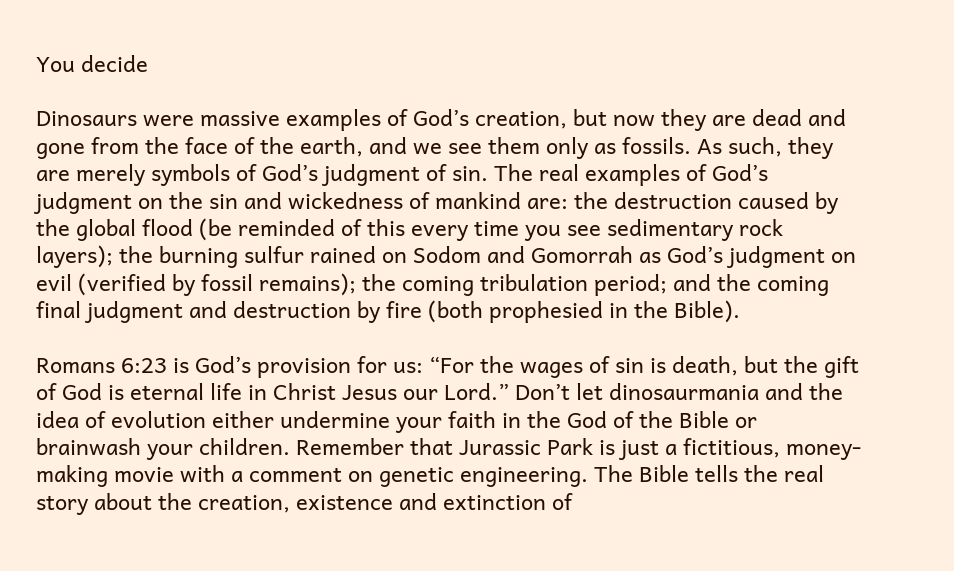You decide

Dinosaurs were massive examples of God’s creation, but now they are dead and gone from the face of the earth, and we see them only as fossils. As such, they are merely symbols of God’s judgment of sin. The real examples of God’s judgment on the sin and wickedness of mankind are: the destruction caused by the global flood (be reminded of this every time you see sedimentary rock layers); the burning sulfur rained on Sodom and Gomorrah as God’s judgment on evil (verified by fossil remains); the coming tribulation period; and the coming final judgment and destruction by fire (both prophesied in the Bible).

Romans 6:23 is God’s provision for us: “For the wages of sin is death, but the gift of God is eternal life in Christ Jesus our Lord.” Don’t let dinosaurmania and the idea of evolution either undermine your faith in the God of the Bible or brainwash your children. Remember that Jurassic Park is just a fictitious, money-making movie with a comment on genetic engineering. The Bible tells the real story about the creation, existence and extinction of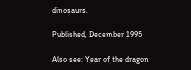dinosaurs.

Published, December 1995

Also see: Year of the dragon